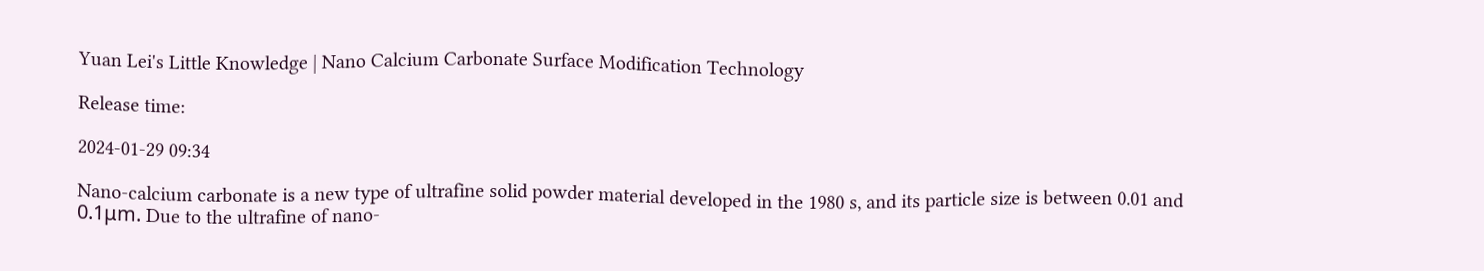Yuan Lei's Little Knowledge | Nano Calcium Carbonate Surface Modification Technology

Release time:

2024-01-29 09:34

Nano-calcium carbonate is a new type of ultrafine solid powder material developed in the 1980 s, and its particle size is between 0.01 and 0.1μm. Due to the ultrafine of nano-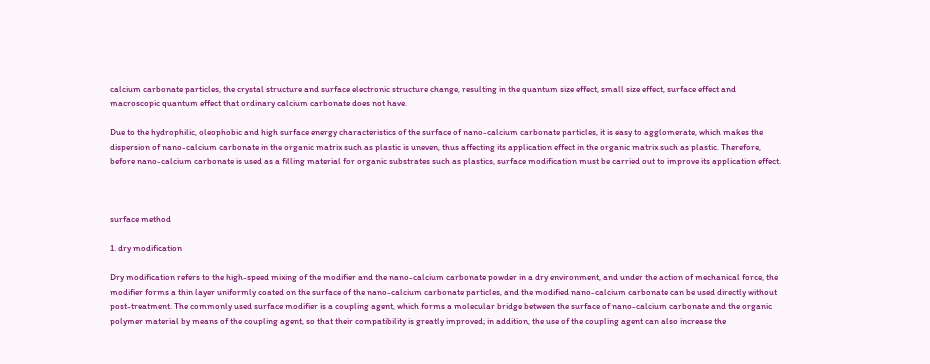calcium carbonate particles, the crystal structure and surface electronic structure change, resulting in the quantum size effect, small size effect, surface effect and macroscopic quantum effect that ordinary calcium carbonate does not have.

Due to the hydrophilic, oleophobic and high surface energy characteristics of the surface of nano-calcium carbonate particles, it is easy to agglomerate, which makes the dispersion of nano-calcium carbonate in the organic matrix such as plastic is uneven, thus affecting its application effect in the organic matrix such as plastic. Therefore, before nano-calcium carbonate is used as a filling material for organic substrates such as plastics, surface modification must be carried out to improve its application effect.



surface method

1. dry modification

Dry modification refers to the high-speed mixing of the modifier and the nano-calcium carbonate powder in a dry environment, and under the action of mechanical force, the modifier forms a thin layer uniformly coated on the surface of the nano-calcium carbonate particles, and the modified nano-calcium carbonate can be used directly without post-treatment. The commonly used surface modifier is a coupling agent, which forms a molecular bridge between the surface of nano-calcium carbonate and the organic polymer material by means of the coupling agent, so that their compatibility is greatly improved; in addition, the use of the coupling agent can also increase the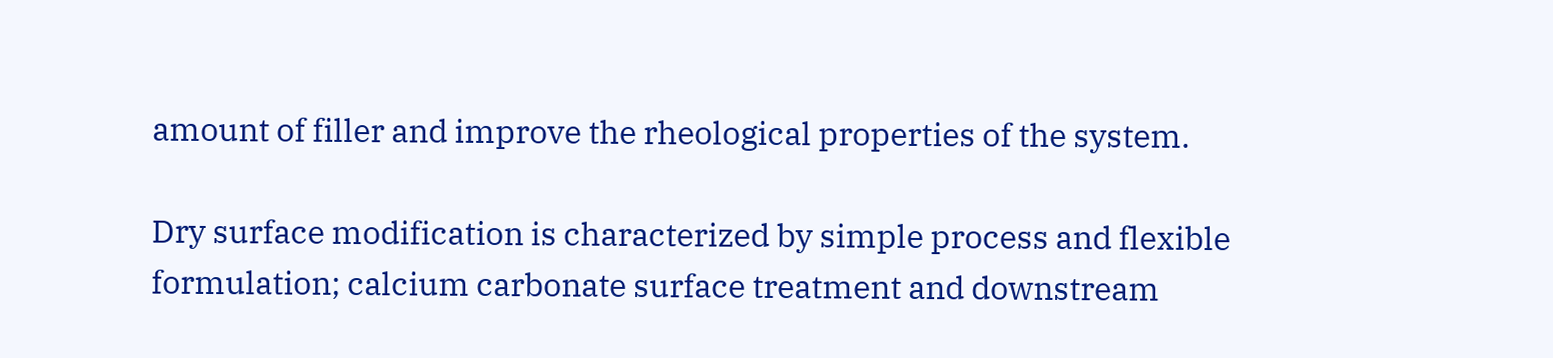amount of filler and improve the rheological properties of the system.

Dry surface modification is characterized by simple process and flexible formulation; calcium carbonate surface treatment and downstream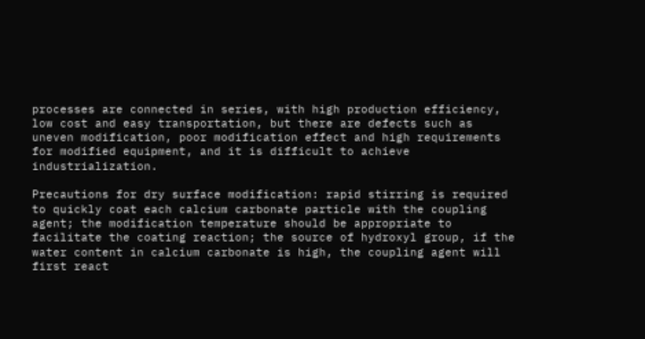processes are connected in series, with high production efficiency, low cost and easy transportation, but there are defects such as uneven modification, poor modification effect and high requirements for modified equipment, and it is difficult to achieve industrialization.

Precautions for dry surface modification: rapid stirring is required to quickly coat each calcium carbonate particle with the coupling agent; the modification temperature should be appropriate to facilitate the coating reaction; the source of hydroxyl group, if the water content in calcium carbonate is high, the coupling agent will first react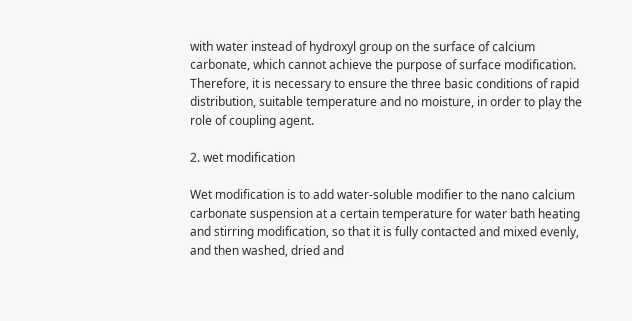with water instead of hydroxyl group on the surface of calcium carbonate, which cannot achieve the purpose of surface modification. Therefore, it is necessary to ensure the three basic conditions of rapid distribution, suitable temperature and no moisture, in order to play the role of coupling agent.

2. wet modification

Wet modification is to add water-soluble modifier to the nano calcium carbonate suspension at a certain temperature for water bath heating and stirring modification, so that it is fully contacted and mixed evenly, and then washed, dried and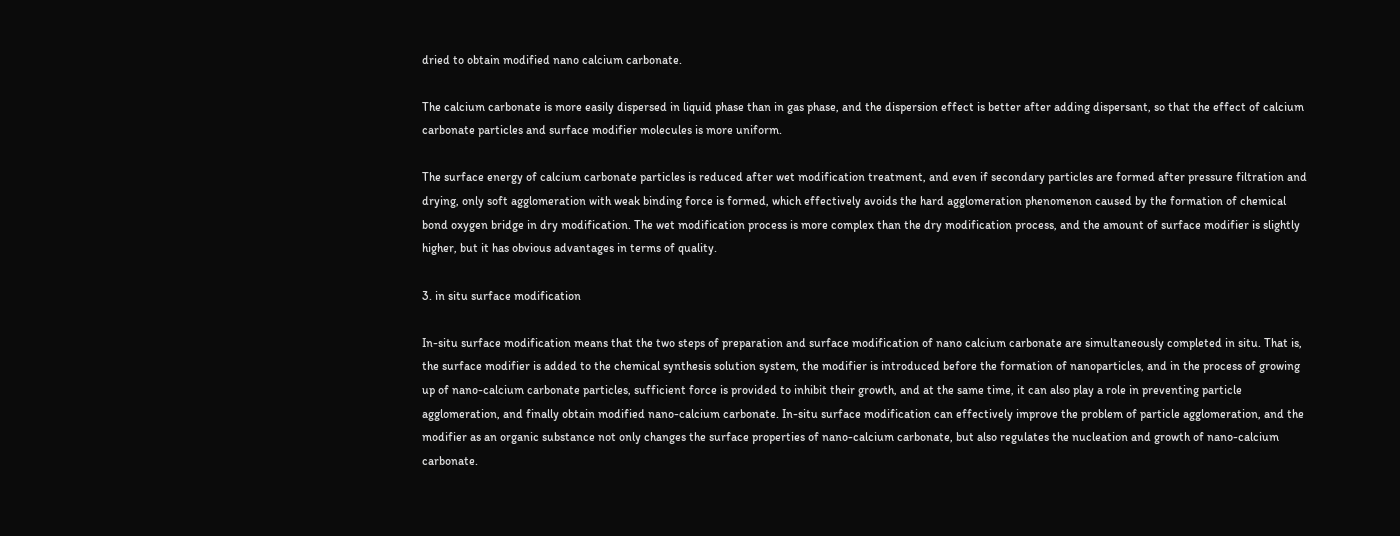dried to obtain modified nano calcium carbonate.

The calcium carbonate is more easily dispersed in liquid phase than in gas phase, and the dispersion effect is better after adding dispersant, so that the effect of calcium carbonate particles and surface modifier molecules is more uniform.

The surface energy of calcium carbonate particles is reduced after wet modification treatment, and even if secondary particles are formed after pressure filtration and drying, only soft agglomeration with weak binding force is formed, which effectively avoids the hard agglomeration phenomenon caused by the formation of chemical bond oxygen bridge in dry modification. The wet modification process is more complex than the dry modification process, and the amount of surface modifier is slightly higher, but it has obvious advantages in terms of quality.

3. in situ surface modification

In-situ surface modification means that the two steps of preparation and surface modification of nano calcium carbonate are simultaneously completed in situ. That is, the surface modifier is added to the chemical synthesis solution system, the modifier is introduced before the formation of nanoparticles, and in the process of growing up of nano-calcium carbonate particles, sufficient force is provided to inhibit their growth, and at the same time, it can also play a role in preventing particle agglomeration, and finally obtain modified nano-calcium carbonate. In-situ surface modification can effectively improve the problem of particle agglomeration, and the modifier as an organic substance not only changes the surface properties of nano-calcium carbonate, but also regulates the nucleation and growth of nano-calcium carbonate.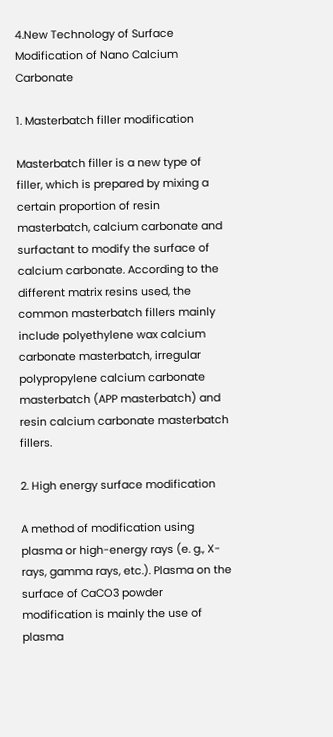4.New Technology of Surface Modification of Nano Calcium Carbonate

1. Masterbatch filler modification

Masterbatch filler is a new type of filler, which is prepared by mixing a certain proportion of resin masterbatch, calcium carbonate and surfactant to modify the surface of calcium carbonate. According to the different matrix resins used, the common masterbatch fillers mainly include polyethylene wax calcium carbonate masterbatch, irregular polypropylene calcium carbonate masterbatch (APP masterbatch) and resin calcium carbonate masterbatch fillers.

2. High energy surface modification

A method of modification using plasma or high-energy rays (e. g., X-rays, gamma rays, etc.). Plasma on the surface of CaCO3 powder modification is mainly the use of plasma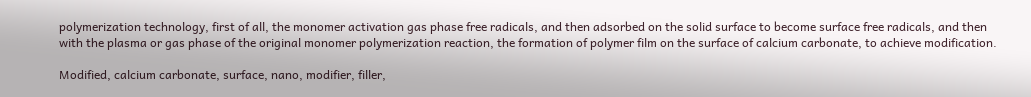polymerization technology, first of all, the monomer activation gas phase free radicals, and then adsorbed on the solid surface to become surface free radicals, and then with the plasma or gas phase of the original monomer polymerization reaction, the formation of polymer film on the surface of calcium carbonate, to achieve modification.

Modified, calcium carbonate, surface, nano, modifier, filler,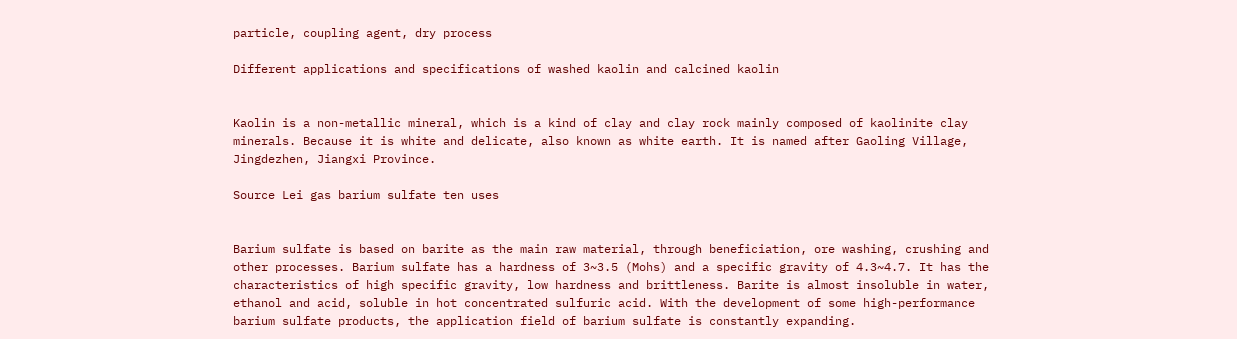particle, coupling agent, dry process

Different applications and specifications of washed kaolin and calcined kaolin


Kaolin is a non-metallic mineral, which is a kind of clay and clay rock mainly composed of kaolinite clay minerals. Because it is white and delicate, also known as white earth. It is named after Gaoling Village, Jingdezhen, Jiangxi Province.

Source Lei gas barium sulfate ten uses


Barium sulfate is based on barite as the main raw material, through beneficiation, ore washing, crushing and other processes. Barium sulfate has a hardness of 3~3.5 (Mohs) and a specific gravity of 4.3~4.7. It has the characteristics of high specific gravity, low hardness and brittleness. Barite is almost insoluble in water, ethanol and acid, soluble in hot concentrated sulfuric acid. With the development of some high-performance barium sulfate products, the application field of barium sulfate is constantly expanding.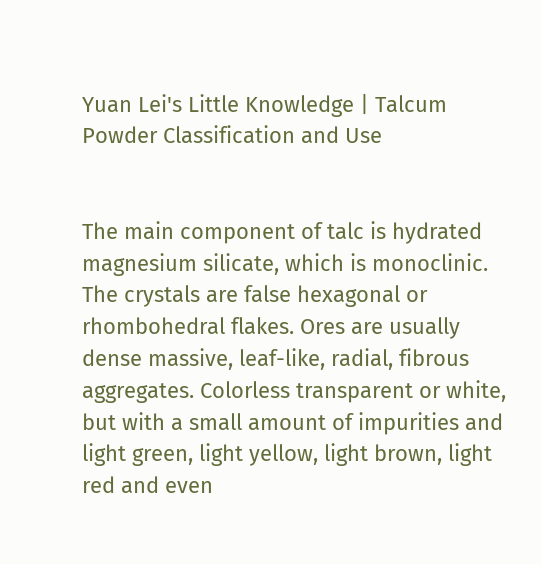Yuan Lei's Little Knowledge | Talcum Powder Classification and Use


The main component of talc is hydrated magnesium silicate, which is monoclinic. The crystals are false hexagonal or rhombohedral flakes. Ores are usually dense massive, leaf-like, radial, fibrous aggregates. Colorless transparent or white, but with a small amount of impurities and light green, light yellow, light brown, light red and even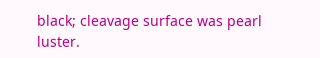black; cleavage surface was pearl luster.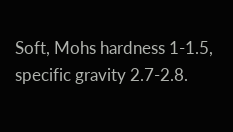Soft, Mohs hardness 1-1.5, specific gravity 2.7-2.8.